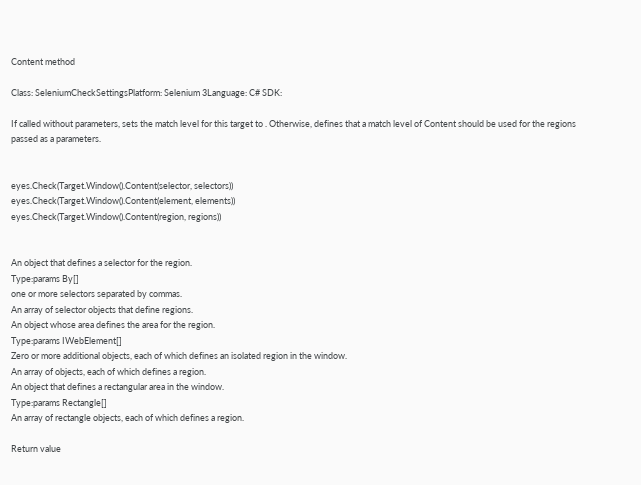Content method

Class: SeleniumCheckSettingsPlatform: Selenium 3Language: C# SDK:

If called without parameters, sets the match level for this target to . Otherwise, defines that a match level of Content should be used for the regions passed as a parameters.


eyes.Check(Target.Window().Content(selector, selectors))
eyes.Check(Target.Window().Content(element, elements))
eyes.Check(Target.Window().Content(region, regions))


An object that defines a selector for the region.
Type:params By[]
one or more selectors separated by commas.
An array of selector objects that define regions.
An object whose area defines the area for the region.
Type:params IWebElement[]
Zero or more additional objects, each of which defines an isolated region in the window.
An array of objects, each of which defines a region.
An object that defines a rectangular area in the window.
Type:params Rectangle[]
An array of rectangle objects, each of which defines a region.

Return value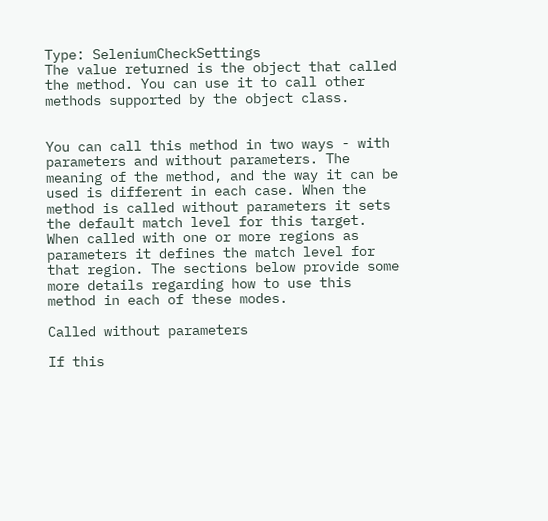Type: SeleniumCheckSettings
The value returned is the object that called the method. You can use it to call other methods supported by the object class.


You can call this method in two ways - with parameters and without parameters. The meaning of the method, and the way it can be used is different in each case. When the method is called without parameters it sets the default match level for this target. When called with one or more regions as parameters it defines the match level for that region. The sections below provide some more details regarding how to use this method in each of these modes.

Called without parameters

If this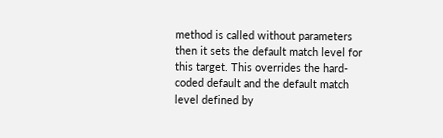method is called without parameters then it sets the default match level for this target. This overrides the hard-coded default and the default match level defined by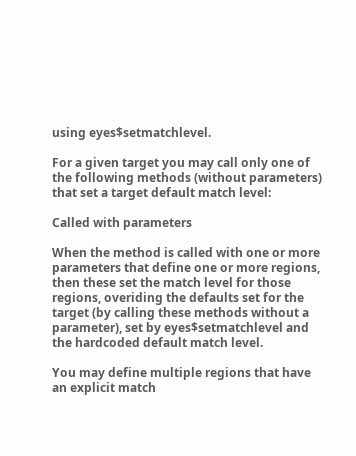using eyes$setmatchlevel.

For a given target you may call only one of the following methods (without parameters) that set a target default match level:

Called with parameters

When the method is called with one or more parameters that define one or more regions, then these set the match level for those regions, overiding the defaults set for the target (by calling these methods without a parameter), set by eyes$setmatchlevel and the hardcoded default match level.

You may define multiple regions that have an explicit match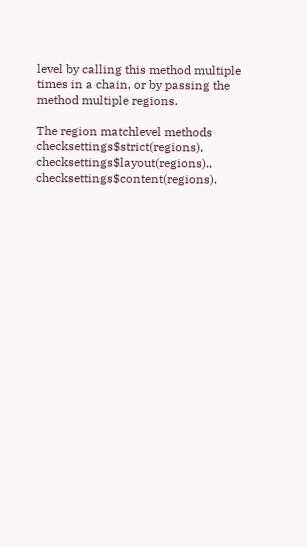level by calling this method multiple times in a chain, or by passing the method multiple regions.

The region matchlevel methods checksettings$strict(regions), checksettings$layout(regions)., checksettings$content(regions).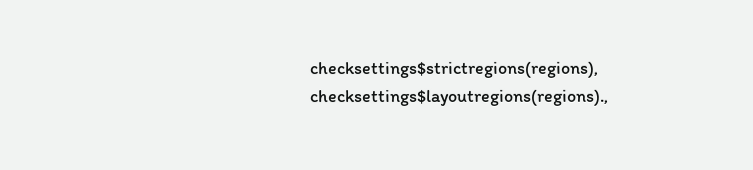checksettings$strictregions(regions), checksettings$layoutregions(regions).,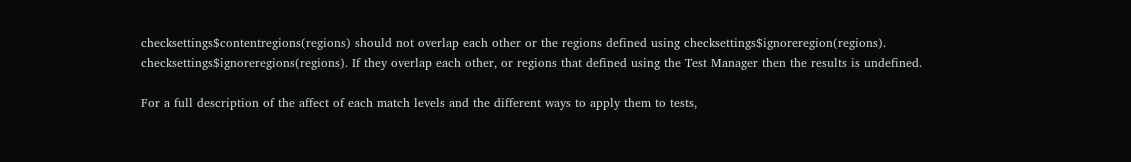checksettings$contentregions(regions) should not overlap each other or the regions defined using checksettings$ignoreregion(regions). checksettings$ignoreregions(regions). If they overlap each other, or regions that defined using the Test Manager then the results is undefined.

For a full description of the affect of each match levels and the different ways to apply them to tests,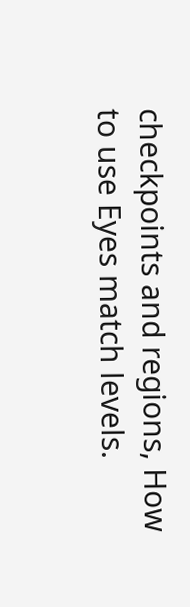checkpoints and regions, How to use Eyes match levels.